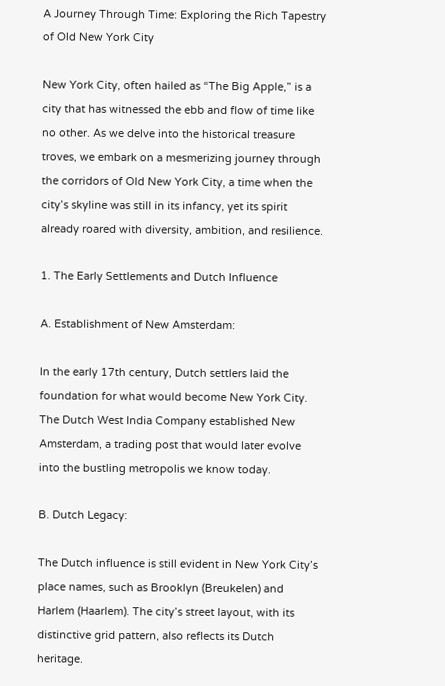A Journey Through Time: Exploring the Rich Tapestry of Old New York City

New York City, often hailed as “The Big Apple,” is a city that has witnessed the ebb and flow of time like no other. As we delve into the historical treasure troves, we embark on a mesmerizing journey through the corridors of Old New York City, a time when the city’s skyline was still in its infancy, yet its spirit already roared with diversity, ambition, and resilience.

1. The Early Settlements and Dutch Influence

A. Establishment of New Amsterdam:

In the early 17th century, Dutch settlers laid the foundation for what would become New York City. The Dutch West India Company established New Amsterdam, a trading post that would later evolve into the bustling metropolis we know today.

B. Dutch Legacy:

The Dutch influence is still evident in New York City’s place names, such as Brooklyn (Breukelen) and Harlem (Haarlem). The city’s street layout, with its distinctive grid pattern, also reflects its Dutch heritage.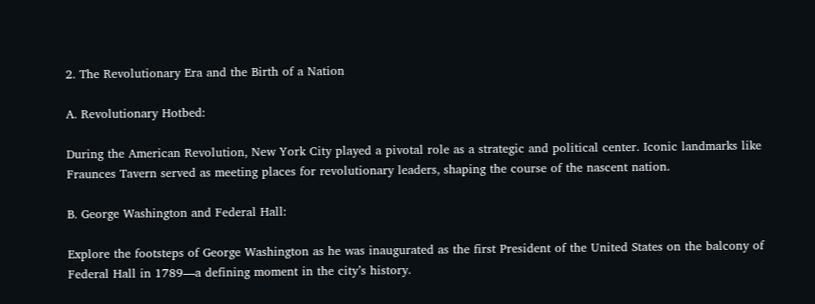2. The Revolutionary Era and the Birth of a Nation

A. Revolutionary Hotbed:

During the American Revolution, New York City played a pivotal role as a strategic and political center. Iconic landmarks like Fraunces Tavern served as meeting places for revolutionary leaders, shaping the course of the nascent nation.

B. George Washington and Federal Hall:

Explore the footsteps of George Washington as he was inaugurated as the first President of the United States on the balcony of Federal Hall in 1789—a defining moment in the city’s history.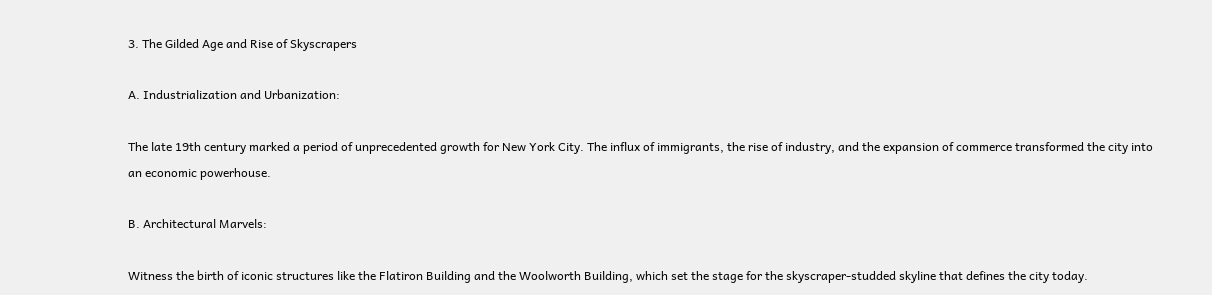3. The Gilded Age and Rise of Skyscrapers

A. Industrialization and Urbanization:

The late 19th century marked a period of unprecedented growth for New York City. The influx of immigrants, the rise of industry, and the expansion of commerce transformed the city into an economic powerhouse.

B. Architectural Marvels:

Witness the birth of iconic structures like the Flatiron Building and the Woolworth Building, which set the stage for the skyscraper-studded skyline that defines the city today.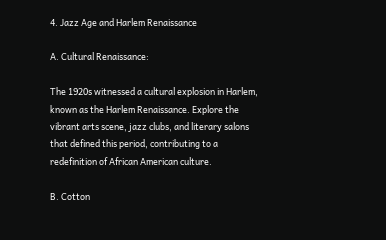4. Jazz Age and Harlem Renaissance

A. Cultural Renaissance:

The 1920s witnessed a cultural explosion in Harlem, known as the Harlem Renaissance. Explore the vibrant arts scene, jazz clubs, and literary salons that defined this period, contributing to a redefinition of African American culture.

B. Cotton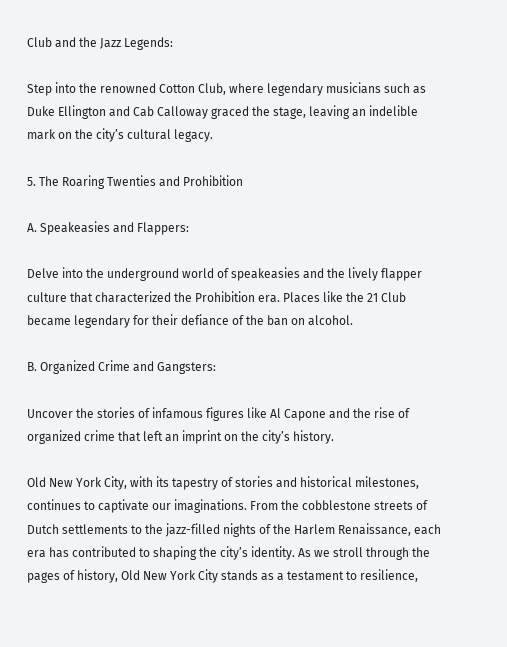Club and the Jazz Legends:

Step into the renowned Cotton Club, where legendary musicians such as Duke Ellington and Cab Calloway graced the stage, leaving an indelible mark on the city’s cultural legacy.

5. The Roaring Twenties and Prohibition

A. Speakeasies and Flappers:

Delve into the underground world of speakeasies and the lively flapper culture that characterized the Prohibition era. Places like the 21 Club became legendary for their defiance of the ban on alcohol.

B. Organized Crime and Gangsters:

Uncover the stories of infamous figures like Al Capone and the rise of organized crime that left an imprint on the city’s history.

Old New York City, with its tapestry of stories and historical milestones, continues to captivate our imaginations. From the cobblestone streets of Dutch settlements to the jazz-filled nights of the Harlem Renaissance, each era has contributed to shaping the city’s identity. As we stroll through the pages of history, Old New York City stands as a testament to resilience,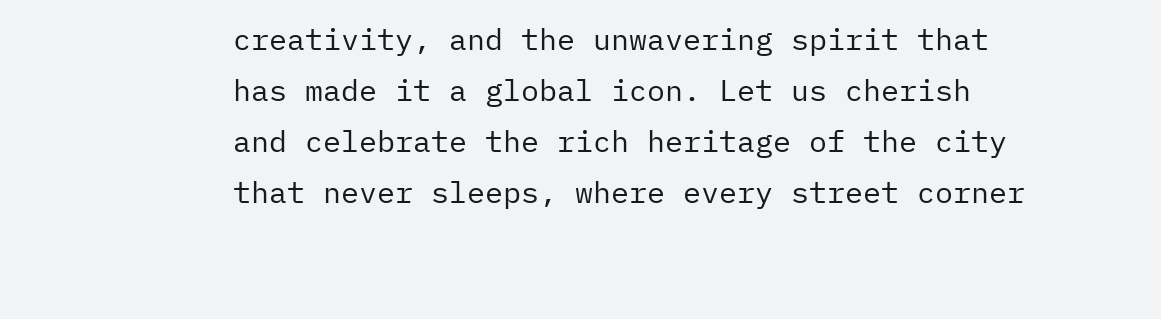creativity, and the unwavering spirit that has made it a global icon. Let us cherish and celebrate the rich heritage of the city that never sleeps, where every street corner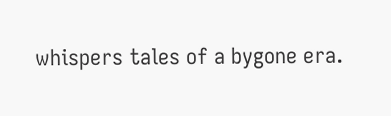whispers tales of a bygone era.